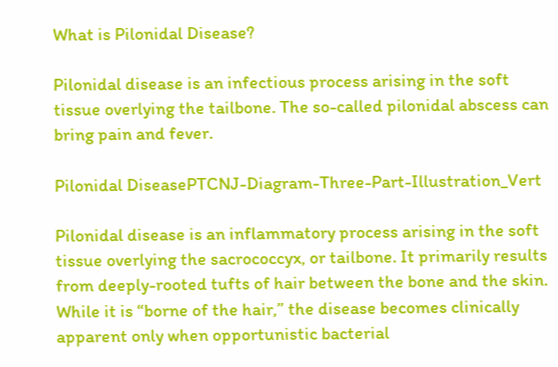What is Pilonidal Disease?

Pilonidal disease is an infectious process arising in the soft tissue overlying the tailbone. The so-called pilonidal abscess can bring pain and fever.

Pilonidal DiseasePTCNJ-Diagram-Three-Part-Illustration_Vert

Pilonidal disease is an inflammatory process arising in the soft tissue overlying the sacrococcyx, or tailbone. It primarily results from deeply-rooted tufts of hair between the bone and the skin. While it is “borne of the hair,” the disease becomes clinically apparent only when opportunistic bacterial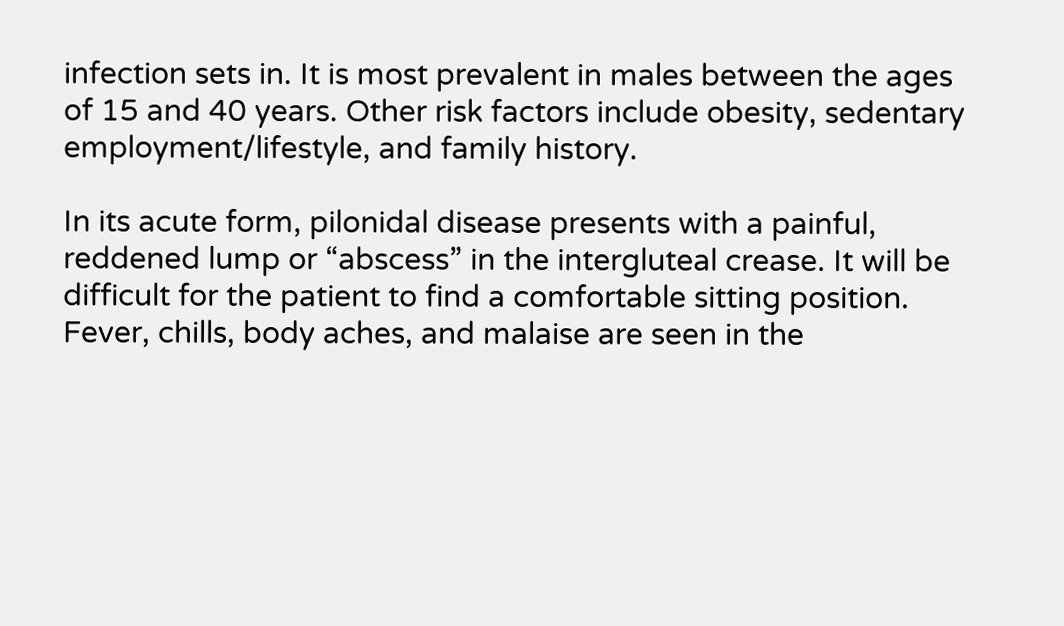infection sets in. It is most prevalent in males between the ages of 15 and 40 years. Other risk factors include obesity, sedentary employment/lifestyle, and family history.

In its acute form, pilonidal disease presents with a painful, reddened lump or “abscess” in the intergluteal crease. It will be difficult for the patient to find a comfortable sitting position. Fever, chills, body aches, and malaise are seen in the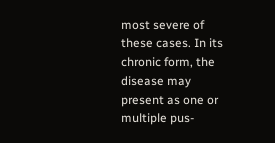most severe of these cases. In its chronic form, the disease may present as one or multiple pus-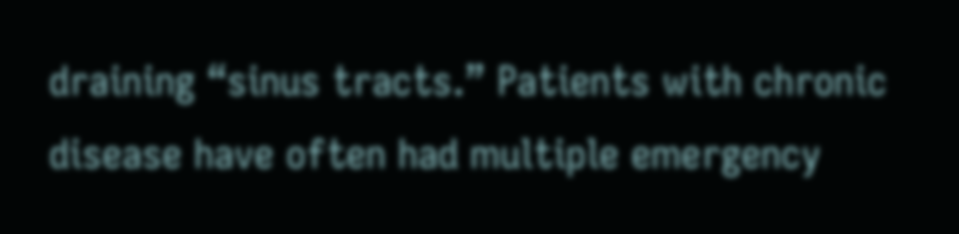draining “sinus tracts.” Patients with chronic disease have often had multiple emergency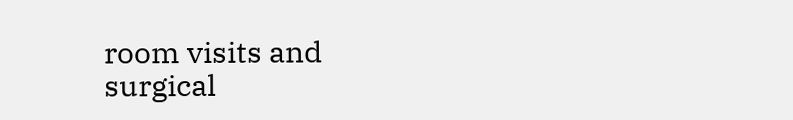room visits and surgical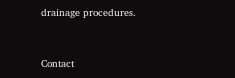drainage procedures.


Contact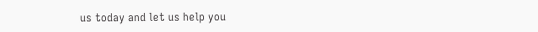us today and let us help you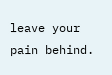leave your pain behind.